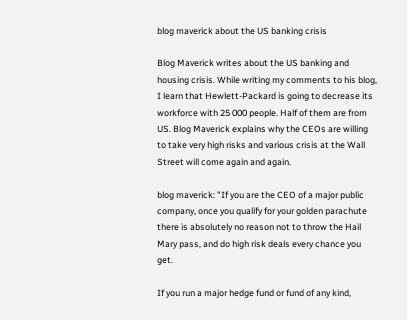blog maverick about the US banking crisis

Blog Maverick writes about the US banking and housing crisis. While writing my comments to his blog, I learn that Hewlett-Packard is going to decrease its workforce with 25 000 people. Half of them are from US. Blog Maverick explains why the CEOs are willing to take very high risks and various crisis at the Wall Street will come again and again.

blog maverick: "If you are the CEO of a major public company, once you qualify for your golden parachute there is absolutely no reason not to throw the Hail Mary pass, and do high risk deals every chance you get.

If you run a major hedge fund or fund of any kind,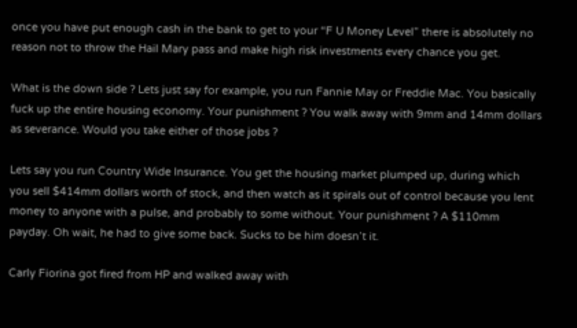once you have put enough cash in the bank to get to your “F U Money Level” there is absolutely no reason not to throw the Hail Mary pass and make high risk investments every chance you get.

What is the down side ? Lets just say for example, you run Fannie May or Freddie Mac. You basically fuck up the entire housing economy. Your punishment ? You walk away with 9mm and 14mm dollars as severance. Would you take either of those jobs ?

Lets say you run Country Wide Insurance. You get the housing market plumped up, during which you sell $414mm dollars worth of stock, and then watch as it spirals out of control because you lent money to anyone with a pulse, and probably to some without. Your punishment ? A $110mm payday. Oh wait, he had to give some back. Sucks to be him doesn’t it.

Carly Fiorina got fired from HP and walked away with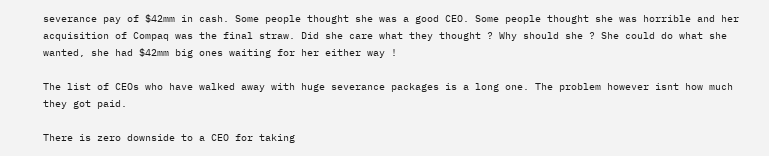severance pay of $42mm in cash. Some people thought she was a good CEO. Some people thought she was horrible and her acquisition of Compaq was the final straw. Did she care what they thought ? Why should she ? She could do what she wanted, she had $42mm big ones waiting for her either way !

The list of CEOs who have walked away with huge severance packages is a long one. The problem however isnt how much they got paid.

There is zero downside to a CEO for taking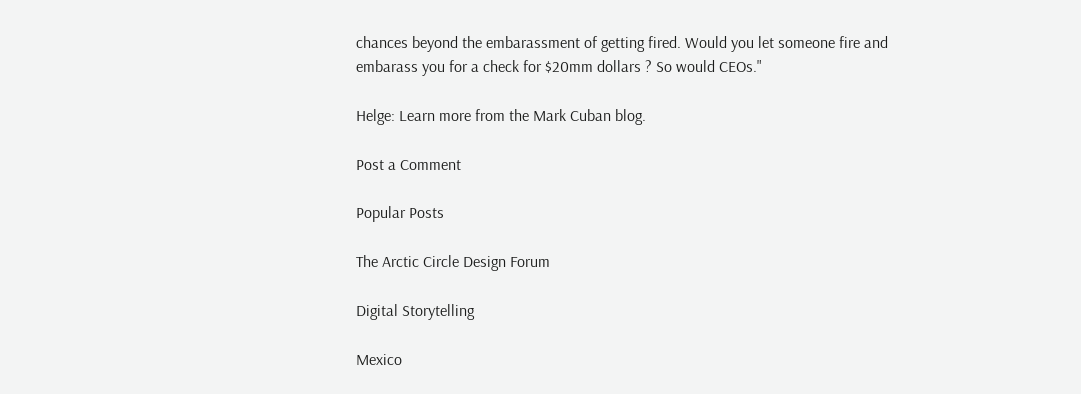chances beyond the embarassment of getting fired. Would you let someone fire and embarass you for a check for $20mm dollars ? So would CEOs."

Helge: Learn more from the Mark Cuban blog.

Post a Comment

Popular Posts

The Arctic Circle Design Forum

Digital Storytelling

Mexico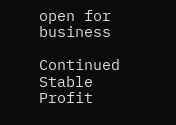open for business

Continued Stable Profit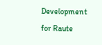Development for Raute